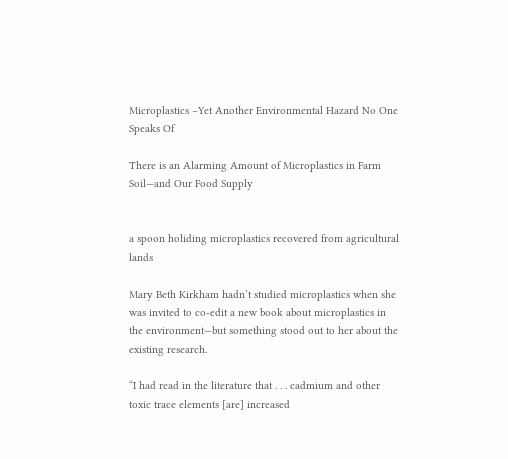Microplastics –Yet Another Environmental Hazard No One Speaks Of

There is an Alarming Amount of Microplastics in Farm Soil—and Our Food Supply


a spoon holiding microplastics recovered from agricultural lands

Mary Beth Kirkham hadn’t studied microplastics when she was invited to co-edit a new book about microplastics in the environment—but something stood out to her about the existing research.

“I had read in the literature that . . . cadmium and other toxic trace elements [are] increased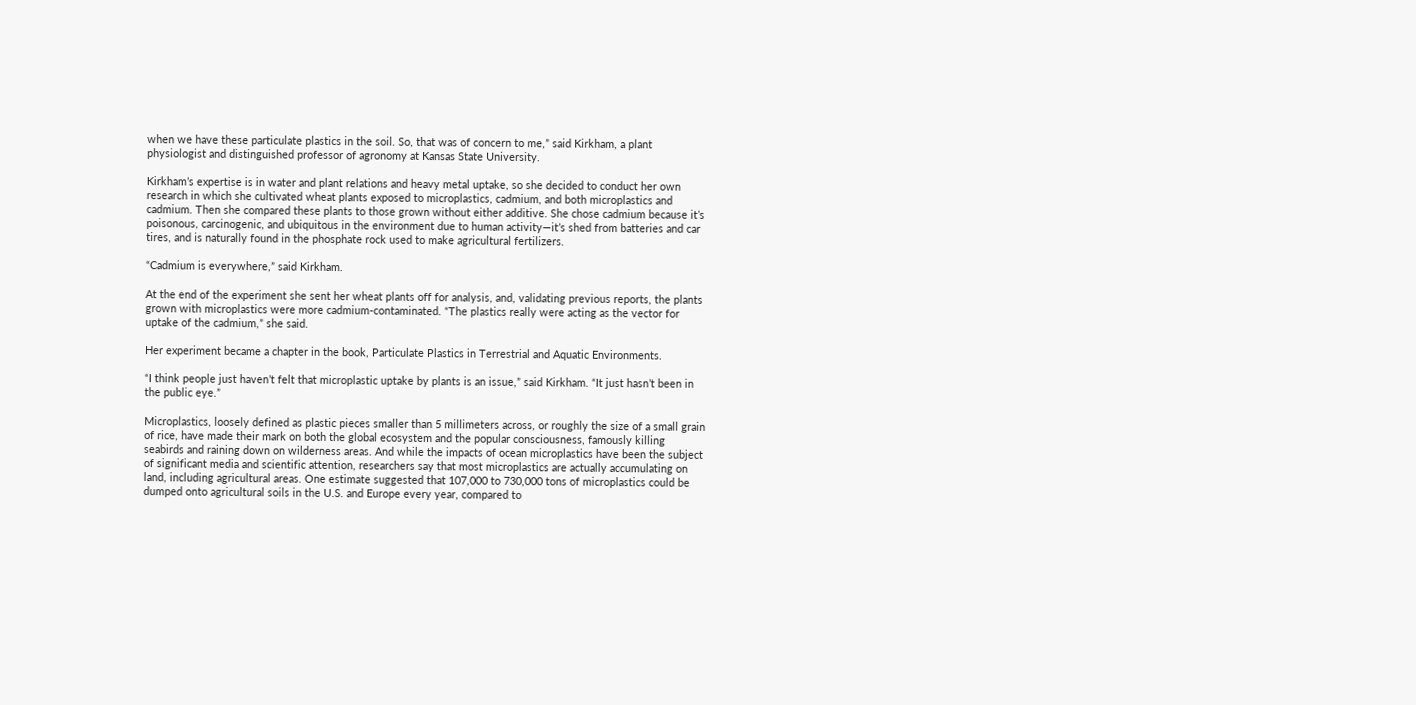when we have these particulate plastics in the soil. So, that was of concern to me,” said Kirkham, a plant physiologist and distinguished professor of agronomy at Kansas State University.

Kirkham’s expertise is in water and plant relations and heavy metal uptake, so she decided to conduct her own research in which she cultivated wheat plants exposed to microplastics, cadmium, and both microplastics and cadmium. Then she compared these plants to those grown without either additive. She chose cadmium because it’s poisonous, carcinogenic, and ubiquitous in the environment due to human activity—it’s shed from batteries and car tires, and is naturally found in the phosphate rock used to make agricultural fertilizers.

“Cadmium is everywhere,” said Kirkham.

At the end of the experiment she sent her wheat plants off for analysis, and, validating previous reports, the plants grown with microplastics were more cadmium-contaminated. “The plastics really were acting as the vector for uptake of the cadmium,” she said.

Her experiment became a chapter in the book, Particulate Plastics in Terrestrial and Aquatic Environments.

“I think people just haven’t felt that microplastic uptake by plants is an issue,” said Kirkham. “It just hasn’t been in the public eye.”

Microplastics, loosely defined as plastic pieces smaller than 5 millimeters across, or roughly the size of a small grain of rice, have made their mark on both the global ecosystem and the popular consciousness, famously killing seabirds and raining down on wilderness areas. And while the impacts of ocean microplastics have been the subject of significant media and scientific attention, researchers say that most microplastics are actually accumulating on land, including agricultural areas. One estimate suggested that 107,000 to 730,000 tons of microplastics could be dumped onto agricultural soils in the U.S. and Europe every year, compared to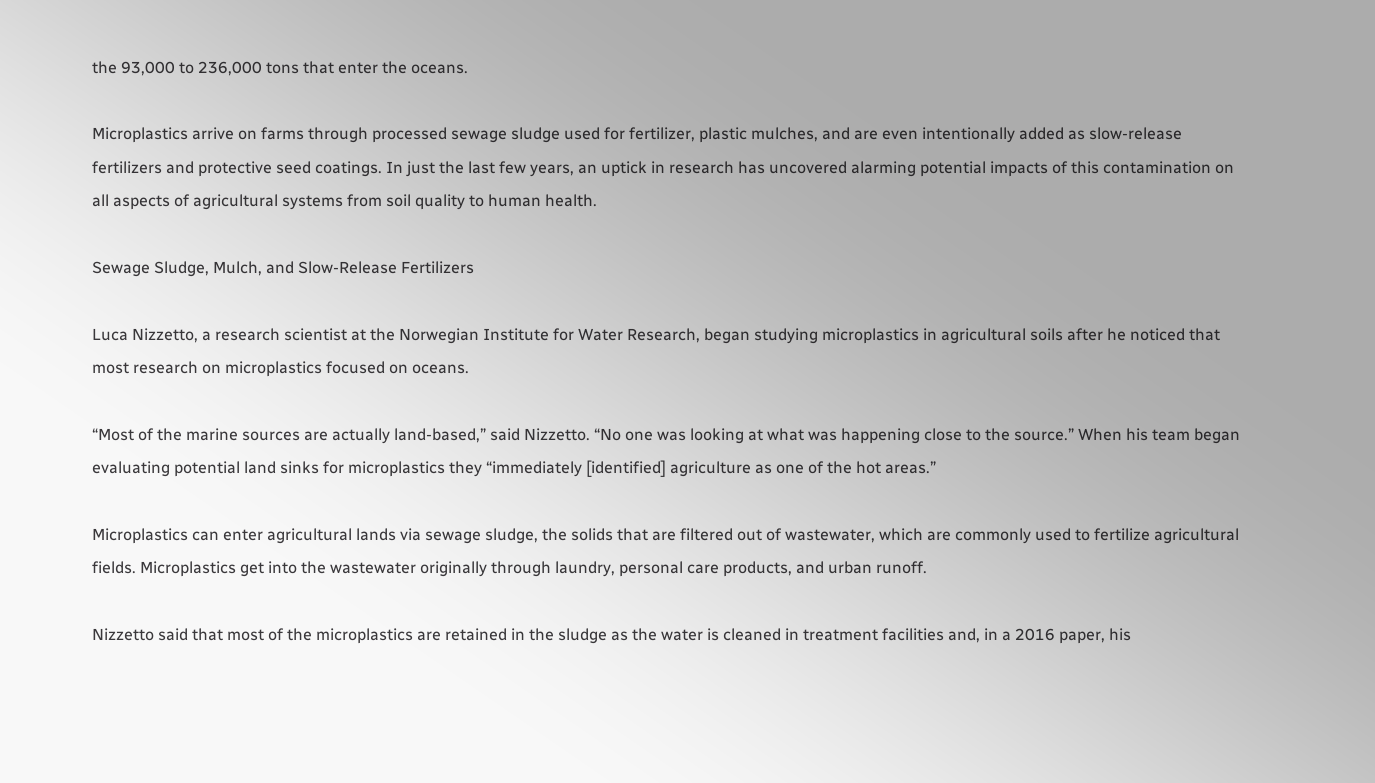the 93,000 to 236,000 tons that enter the oceans.

Microplastics arrive on farms through processed sewage sludge used for fertilizer, plastic mulches, and are even intentionally added as slow-release fertilizers and protective seed coatings. In just the last few years, an uptick in research has uncovered alarming potential impacts of this contamination on all aspects of agricultural systems from soil quality to human health.

Sewage Sludge, Mulch, and Slow-Release Fertilizers

Luca Nizzetto, a research scientist at the Norwegian Institute for Water Research, began studying microplastics in agricultural soils after he noticed that most research on microplastics focused on oceans.

“Most of the marine sources are actually land-based,” said Nizzetto. “No one was looking at what was happening close to the source.” When his team began evaluating potential land sinks for microplastics they “immediately [identified] agriculture as one of the hot areas.”

Microplastics can enter agricultural lands via sewage sludge, the solids that are filtered out of wastewater, which are commonly used to fertilize agricultural fields. Microplastics get into the wastewater originally through laundry, personal care products, and urban runoff.

Nizzetto said that most of the microplastics are retained in the sludge as the water is cleaned in treatment facilities and, in a 2016 paper, his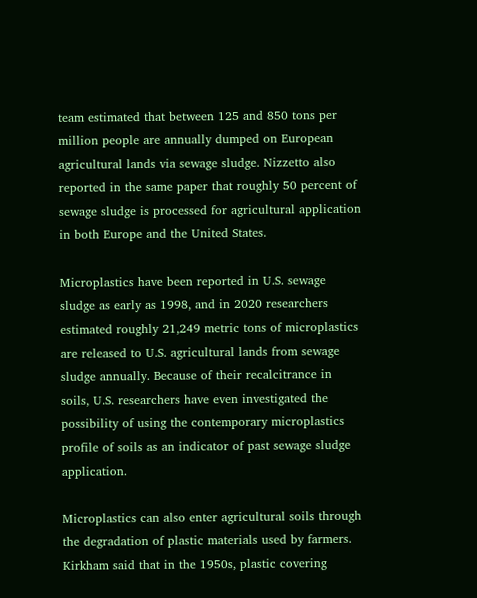team estimated that between 125 and 850 tons per million people are annually dumped on European agricultural lands via sewage sludge. Nizzetto also reported in the same paper that roughly 50 percent of sewage sludge is processed for agricultural application in both Europe and the United States.

Microplastics have been reported in U.S. sewage sludge as early as 1998, and in 2020 researchers estimated roughly 21,249 metric tons of microplastics are released to U.S. agricultural lands from sewage sludge annually. Because of their recalcitrance in soils, U.S. researchers have even investigated the possibility of using the contemporary microplastics profile of soils as an indicator of past sewage sludge application.

Microplastics can also enter agricultural soils through the degradation of plastic materials used by farmers. Kirkham said that in the 1950s, plastic covering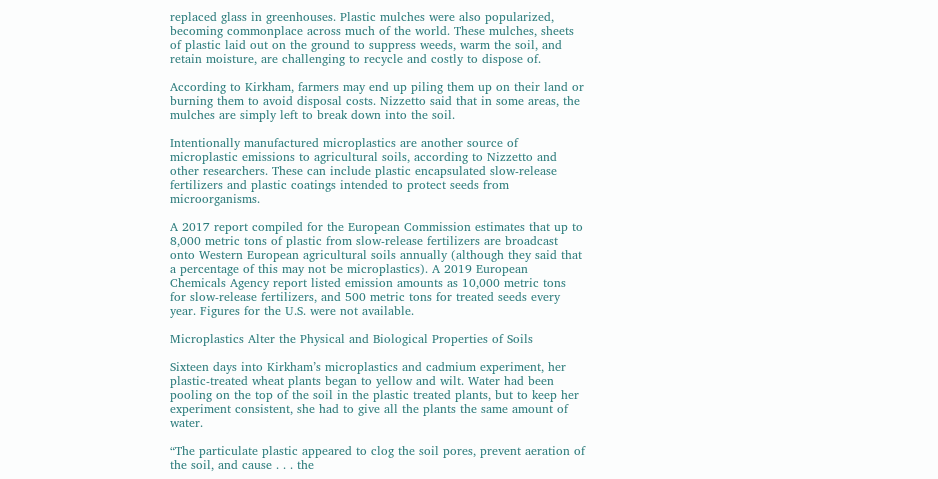replaced glass in greenhouses. Plastic mulches were also popularized, becoming commonplace across much of the world. These mulches, sheets of plastic laid out on the ground to suppress weeds, warm the soil, and retain moisture, are challenging to recycle and costly to dispose of.

According to Kirkham, farmers may end up piling them up on their land or burning them to avoid disposal costs. Nizzetto said that in some areas, the mulches are simply left to break down into the soil.

Intentionally manufactured microplastics are another source of microplastic emissions to agricultural soils, according to Nizzetto and other researchers. These can include plastic encapsulated slow-release fertilizers and plastic coatings intended to protect seeds from microorganisms.

A 2017 report compiled for the European Commission estimates that up to 8,000 metric tons of plastic from slow-release fertilizers are broadcast onto Western European agricultural soils annually (although they said that a percentage of this may not be microplastics). A 2019 European Chemicals Agency report listed emission amounts as 10,000 metric tons for slow-release fertilizers, and 500 metric tons for treated seeds every year. Figures for the U.S. were not available.

Microplastics Alter the Physical and Biological Properties of Soils

Sixteen days into Kirkham’s microplastics and cadmium experiment, her plastic-treated wheat plants began to yellow and wilt. Water had been pooling on the top of the soil in the plastic treated plants, but to keep her experiment consistent, she had to give all the plants the same amount of water.

“The particulate plastic appeared to clog the soil pores, prevent aeration of the soil, and cause . . . the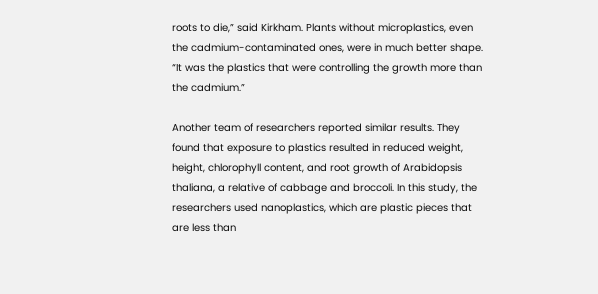roots to die,” said Kirkham. Plants without microplastics, even the cadmium-contaminated ones, were in much better shape. “It was the plastics that were controlling the growth more than the cadmium.”

Another team of researchers reported similar results. They found that exposure to plastics resulted in reduced weight, height, chlorophyll content, and root growth of Arabidopsis thaliana, a relative of cabbage and broccoli. In this study, the researchers used nanoplastics, which are plastic pieces that are less than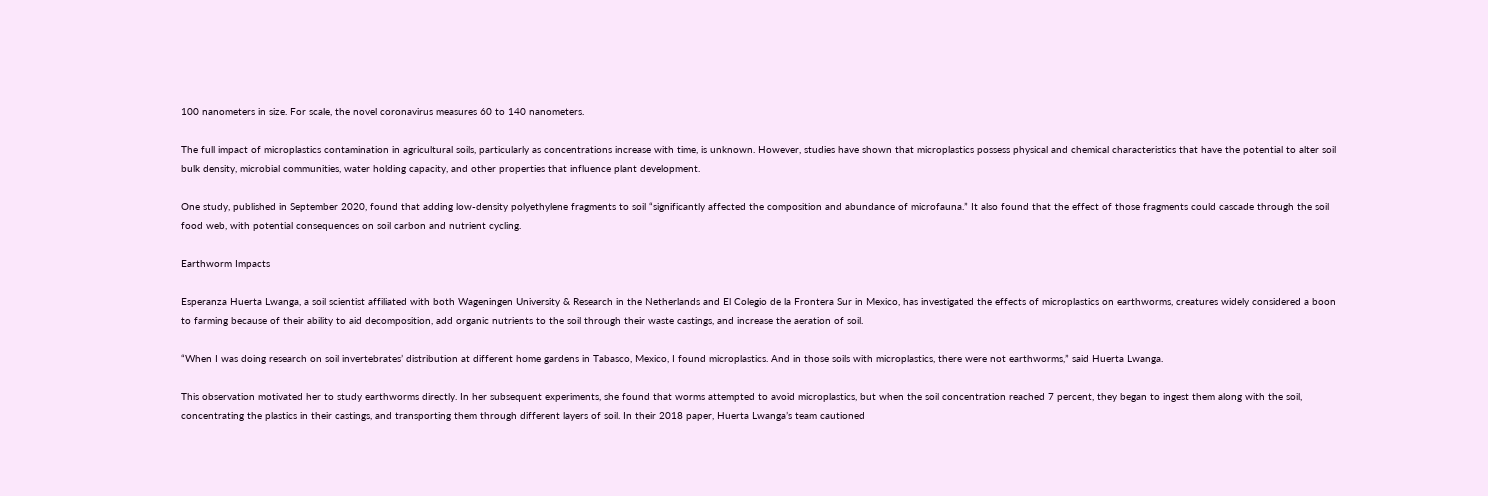100 nanometers in size. For scale, the novel coronavirus measures 60 to 140 nanometers.

The full impact of microplastics contamination in agricultural soils, particularly as concentrations increase with time, is unknown. However, studies have shown that microplastics possess physical and chemical characteristics that have the potential to alter soil bulk density, microbial communities, water holding capacity, and other properties that influence plant development.

One study, published in September 2020, found that adding low-density polyethylene fragments to soil “significantly affected the composition and abundance of microfauna.” It also found that the effect of those fragments could cascade through the soil food web, with potential consequences on soil carbon and nutrient cycling.

Earthworm Impacts

Esperanza Huerta Lwanga, a soil scientist affiliated with both Wageningen University & Research in the Netherlands and El Colegio de la Frontera Sur in Mexico, has investigated the effects of microplastics on earthworms, creatures widely considered a boon to farming because of their ability to aid decomposition, add organic nutrients to the soil through their waste castings, and increase the aeration of soil.

“When I was doing research on soil invertebrates’ distribution at different home gardens in Tabasco, Mexico, I found microplastics. And in those soils with microplastics, there were not earthworms,” said Huerta Lwanga.

This observation motivated her to study earthworms directly. In her subsequent experiments, she found that worms attempted to avoid microplastics, but when the soil concentration reached 7 percent, they began to ingest them along with the soil, concentrating the plastics in their castings, and transporting them through different layers of soil. In their 2018 paper, Huerta Lwanga’s team cautioned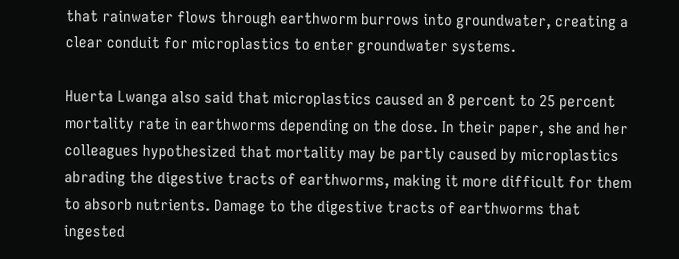that rainwater flows through earthworm burrows into groundwater, creating a clear conduit for microplastics to enter groundwater systems.

Huerta Lwanga also said that microplastics caused an 8 percent to 25 percent mortality rate in earthworms depending on the dose. In their paper, she and her colleagues hypothesized that mortality may be partly caused by microplastics abrading the digestive tracts of earthworms, making it more difficult for them to absorb nutrients. Damage to the digestive tracts of earthworms that ingested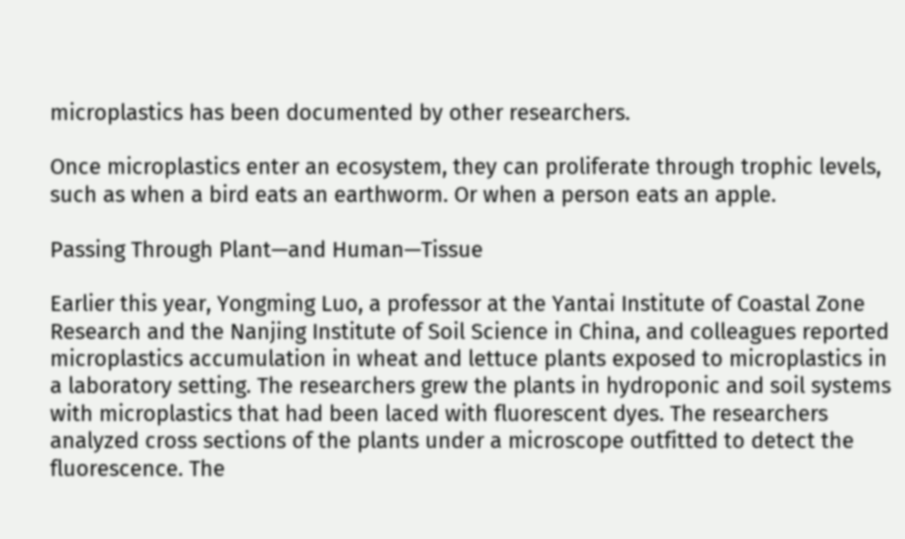microplastics has been documented by other researchers.

Once microplastics enter an ecosystem, they can proliferate through trophic levels, such as when a bird eats an earthworm. Or when a person eats an apple.

Passing Through Plant—and Human—Tissue

Earlier this year, Yongming Luo, a professor at the Yantai Institute of Coastal Zone Research and the Nanjing Institute of Soil Science in China, and colleagues reported microplastics accumulation in wheat and lettuce plants exposed to microplastics in a laboratory setting. The researchers grew the plants in hydroponic and soil systems with microplastics that had been laced with fluorescent dyes. The researchers analyzed cross sections of the plants under a microscope outfitted to detect the fluorescence. The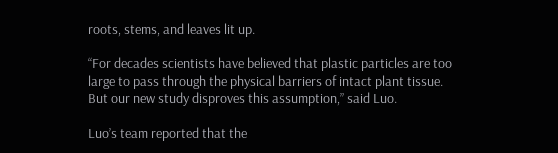roots, stems, and leaves lit up.

“For decades scientists have believed that plastic particles are too large to pass through the physical barriers of intact plant tissue. But our new study disproves this assumption,” said Luo.

Luo’s team reported that the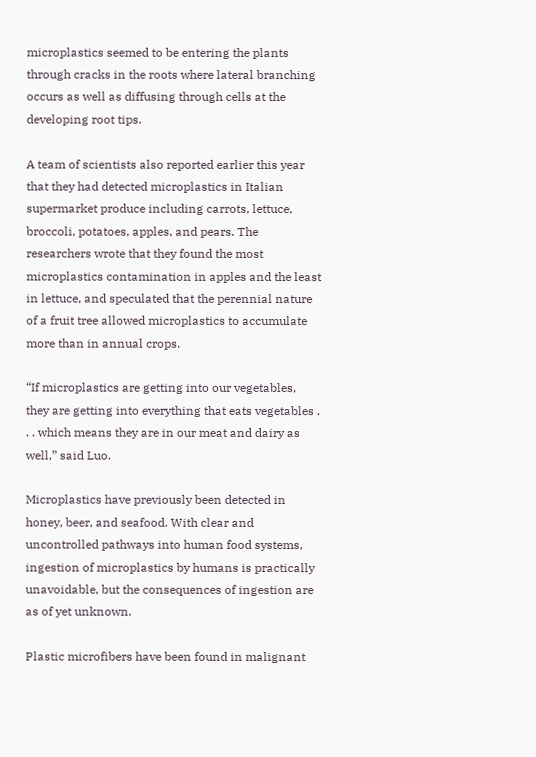microplastics seemed to be entering the plants through cracks in the roots where lateral branching occurs as well as diffusing through cells at the developing root tips.

A team of scientists also reported earlier this year that they had detected microplastics in Italian supermarket produce including carrots, lettuce, broccoli, potatoes, apples, and pears. The researchers wrote that they found the most microplastics contamination in apples and the least in lettuce, and speculated that the perennial nature of a fruit tree allowed microplastics to accumulate more than in annual crops.

“If microplastics are getting into our vegetables, they are getting into everything that eats vegetables . . . which means they are in our meat and dairy as well,” said Luo.

Microplastics have previously been detected in honey, beer, and seafood. With clear and uncontrolled pathways into human food systems, ingestion of microplastics by humans is practically unavoidable, but the consequences of ingestion are as of yet unknown.

Plastic microfibers have been found in malignant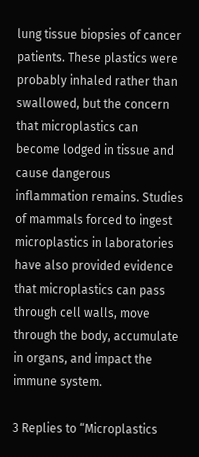lung tissue biopsies of cancer patients. These plastics were probably inhaled rather than swallowed, but the concern that microplastics can become lodged in tissue and cause dangerous inflammation remains. Studies of mammals forced to ingest microplastics in laboratories have also provided evidence that microplastics can pass through cell walls, move through the body, accumulate in organs, and impact the immune system.

3 Replies to “Microplastics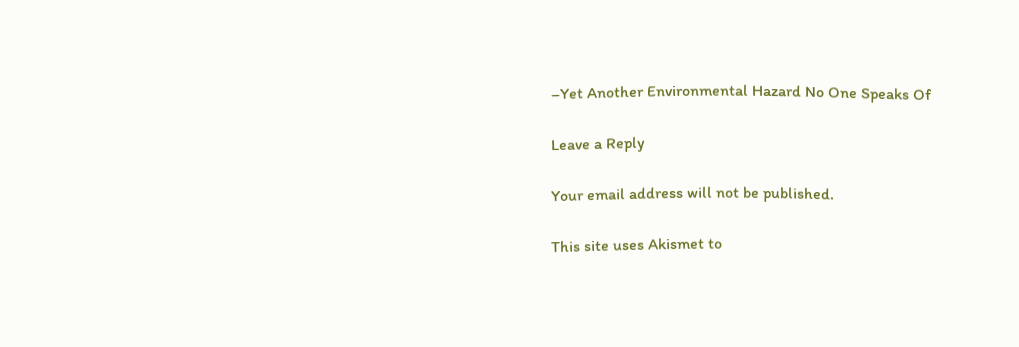–Yet Another Environmental Hazard No One Speaks Of

Leave a Reply

Your email address will not be published.

This site uses Akismet to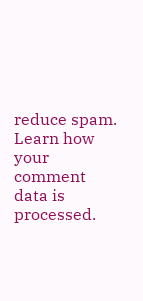reduce spam. Learn how your comment data is processed.